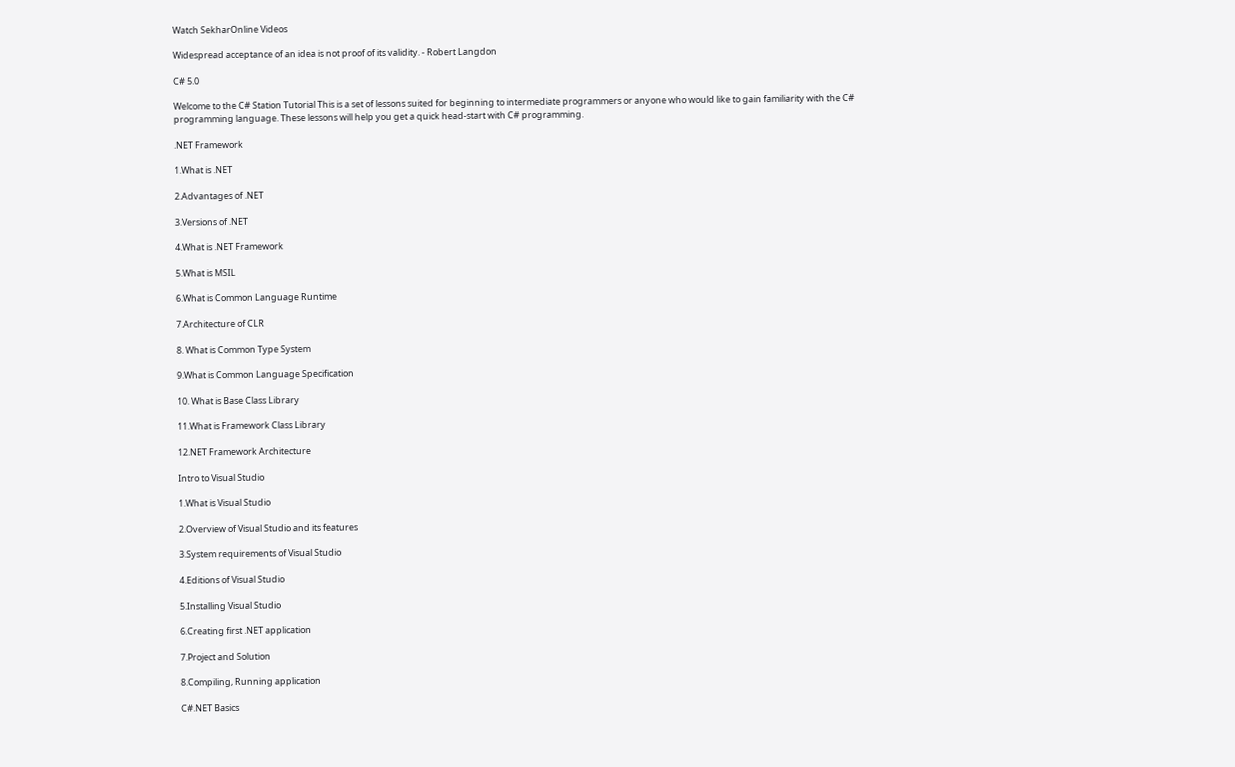Watch SekharOnline Videos

Widespread acceptance of an idea is not proof of its validity. - Robert Langdon

C# 5.0

Welcome to the C# Station Tutorial This is a set of lessons suited for beginning to intermediate programmers or anyone who would like to gain familiarity with the C# programming language. These lessons will help you get a quick head-start with C# programming.

.NET Framework

1.What is .NET

2.Advantages of .NET

3.Versions of .NET

4.What is .NET Framework

5.What is MSIL

6.What is Common Language Runtime

7.Architecture of CLR

8. What is Common Type System

9.What is Common Language Specification

10. What is Base Class Library

11.What is Framework Class Library

12.NET Framework Architecture

Intro to Visual Studio

1.What is Visual Studio

2.Overview of Visual Studio and its features

3.System requirements of Visual Studio

4.Editions of Visual Studio

5.Installing Visual Studio

6.Creating first .NET application

7.Project and Solution

8.Compiling, Running application

C#.NET Basics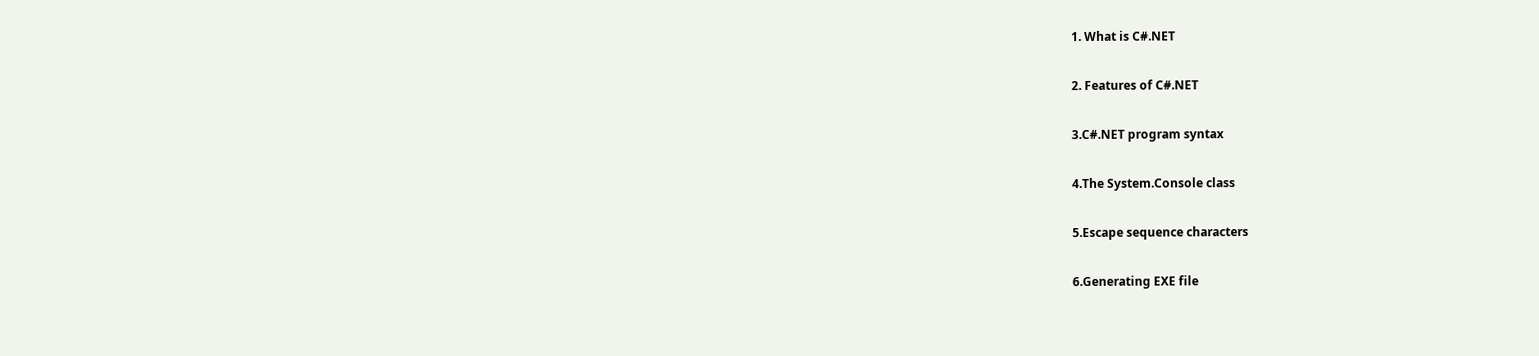1. What is C#.NET

2. Features of C#.NET

3.C#.NET program syntax

4.The System.Console class

5.Escape sequence characters

6.Generating EXE file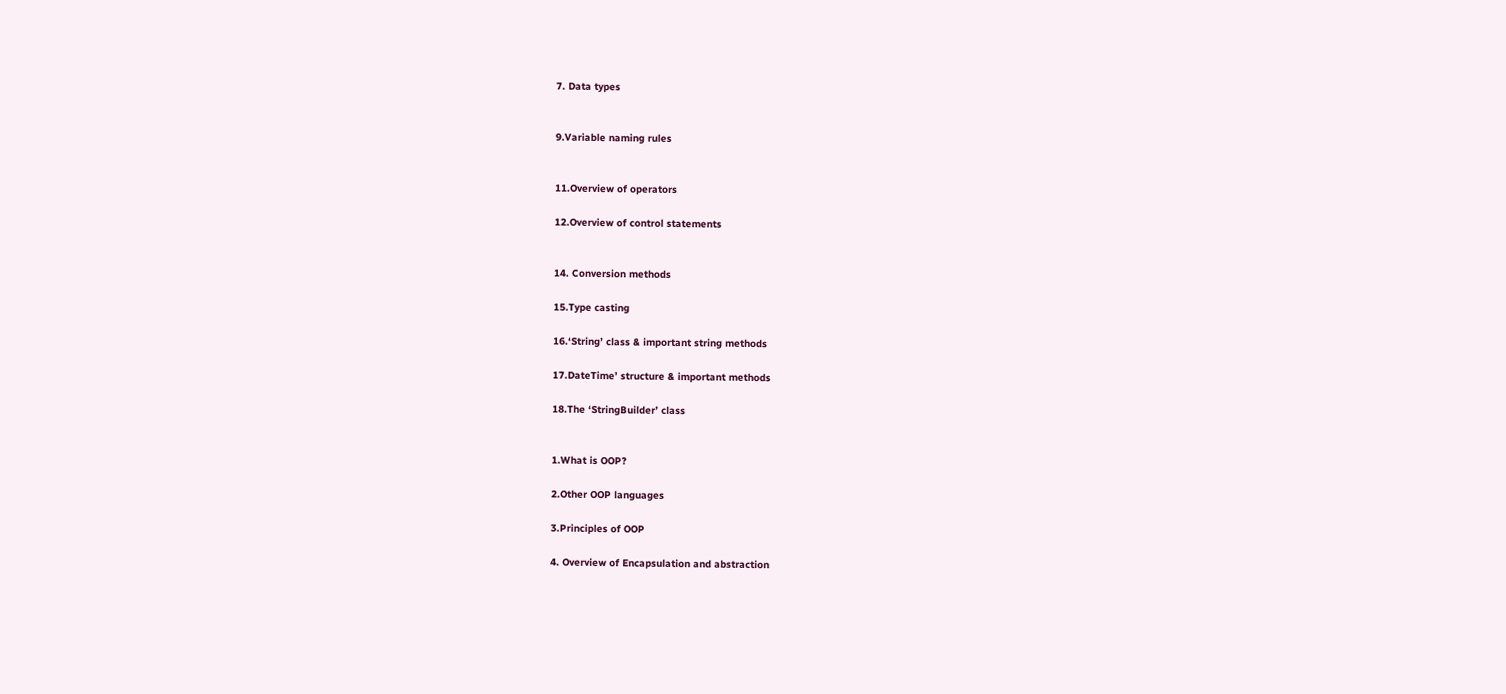7. Data types


9.Variable naming rules


11.Overview of operators

12.Overview of control statements


14. Conversion methods

15.Type casting

16.‘String’ class & important string methods

17.DateTime’ structure & important methods

18.The ‘StringBuilder’ class


1.What is OOP?

2.Other OOP languages

3.Principles of OOP

4. Overview of Encapsulation and abstraction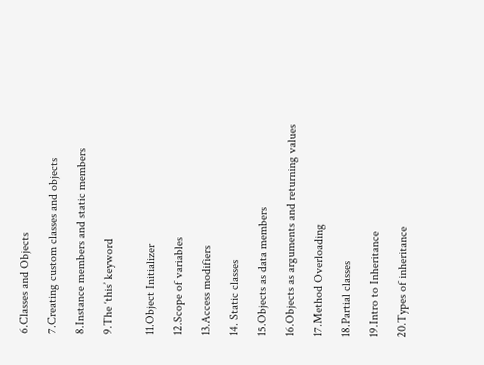6.Classes and Objects

7.Creating custom classes and objects

8.Instance members and static members

9.The ‘this’ keyword


11.Object Initializer

12.Scope of variables

13.Access modifiers

14. Static classes

15.Objects as data members

16.Objects as arguments and returning values

17.Method Overloading

18.Partial classes

19.Intro to Inheritance

20.Types of inheritance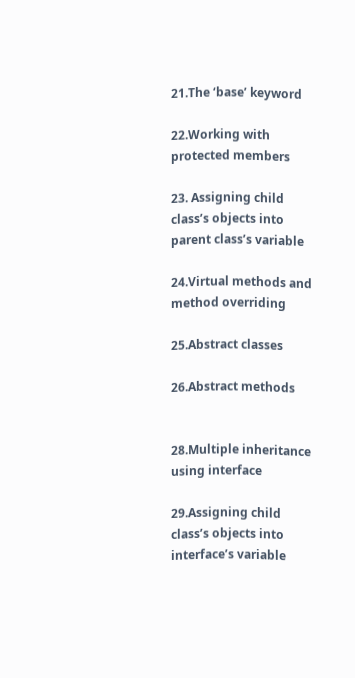21.The ‘base’ keyword

22.Working with protected members

23. Assigning child class’s objects into parent class’s variable

24.Virtual methods and method overriding

25.Abstract classes

26.Abstract methods


28.Multiple inheritance using interface

29.Assigning child class’s objects into interface’s variable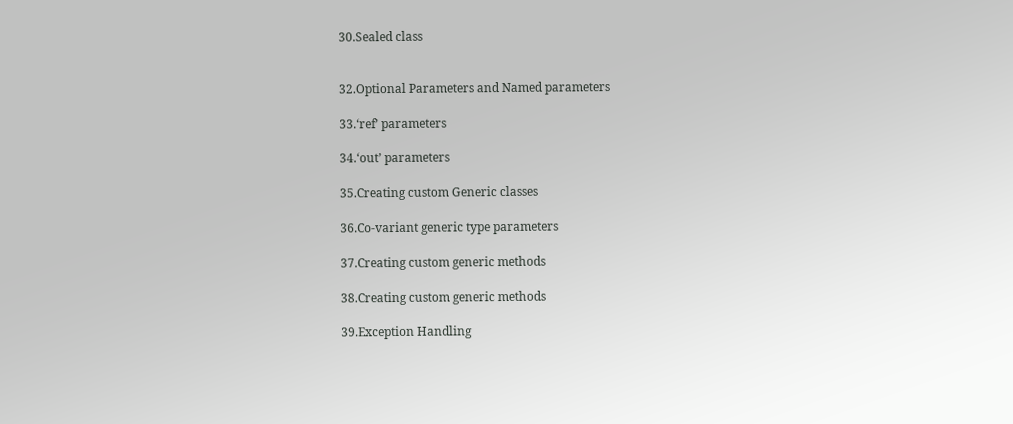30.Sealed class


32.Optional Parameters and Named parameters

33.‘ref’ parameters

34.‘out’ parameters

35.Creating custom Generic classes

36.Co-variant generic type parameters

37.Creating custom generic methods

38.Creating custom generic methods

39.Exception Handling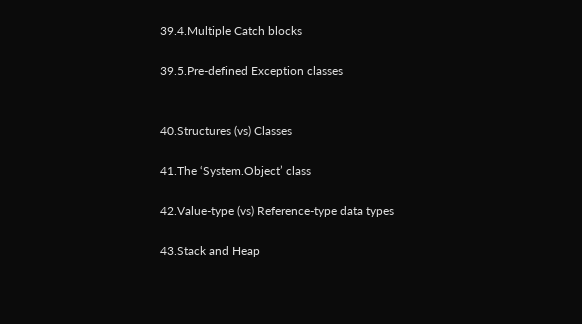39.4.Multiple Catch blocks

39.5.Pre-defined Exception classes


40.Structures (vs) Classes

41.The ‘System.Object’ class

42.Value-type (vs) Reference-type data types

43.Stack and Heap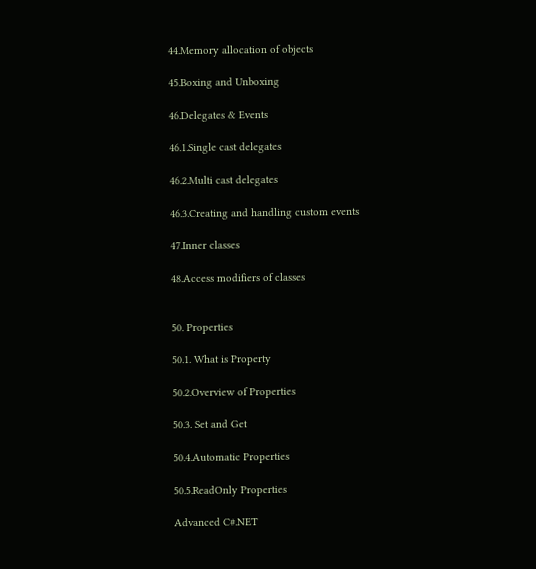44.Memory allocation of objects

45.Boxing and Unboxing

46.Delegates & Events

46.1.Single cast delegates

46.2.Multi cast delegates

46.3.Creating and handling custom events

47.Inner classes

48.Access modifiers of classes


50. Properties

50.1. What is Property

50.2.Overview of Properties

50.3. Set and Get

50.4.Automatic Properties

50.5.ReadOnly Properties

Advanced C#.NET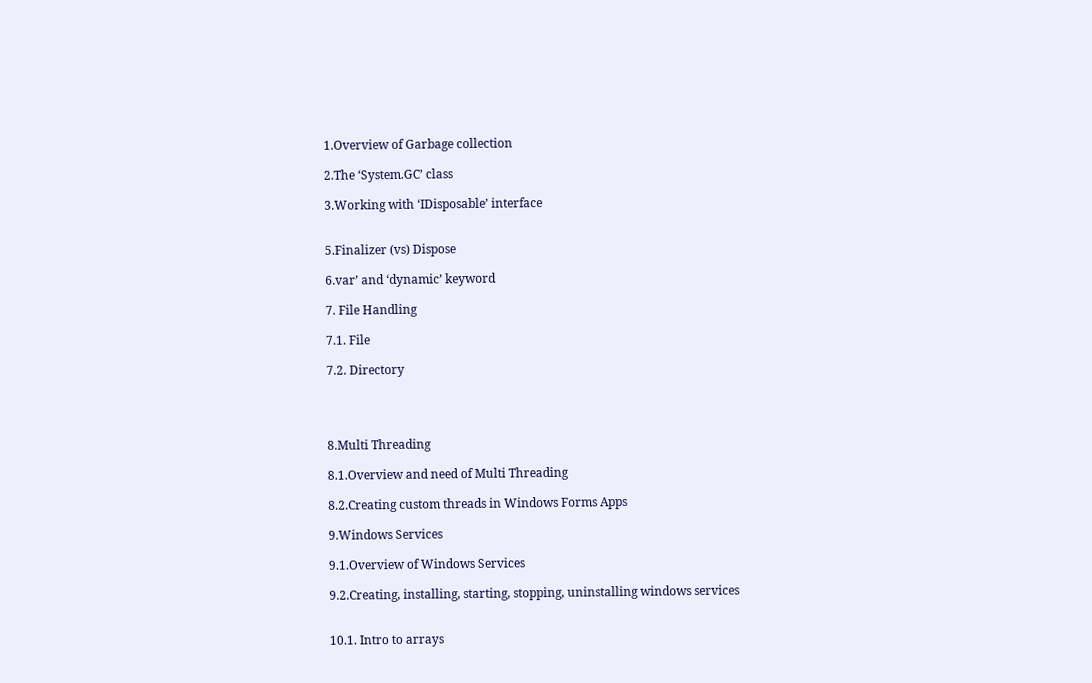1.Overview of Garbage collection

2.The ‘System.GC’ class

3.Working with ‘IDisposable’ interface


5.Finalizer (vs) Dispose

6.var’ and ‘dynamic’ keyword

7. File Handling

7.1. File

7.2. Directory




8.Multi Threading

8.1.Overview and need of Multi Threading

8.2.Creating custom threads in Windows Forms Apps

9.Windows Services

9.1.Overview of Windows Services

9.2.Creating, installing, starting, stopping, uninstalling windows services


10.1. Intro to arrays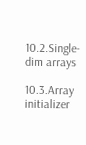10.2.Single-dim arrays

10.3.Array initializer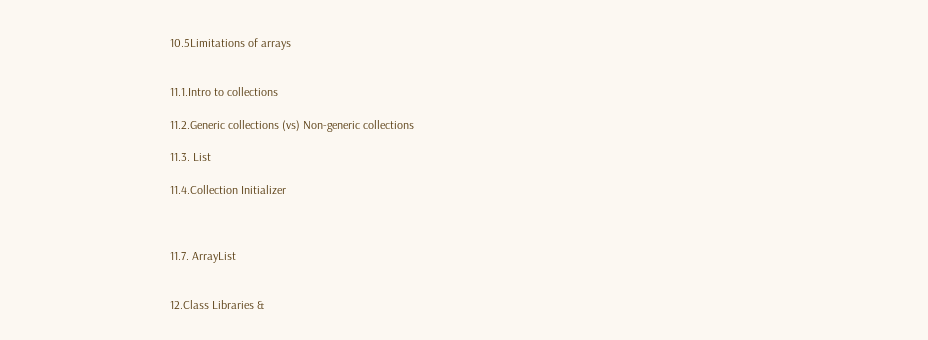10.5Limitations of arrays


11.1.Intro to collections

11.2.Generic collections (vs) Non-generic collections

11.3. List

11.4.Collection Initializer



11.7. ArrayList


12.Class Libraries &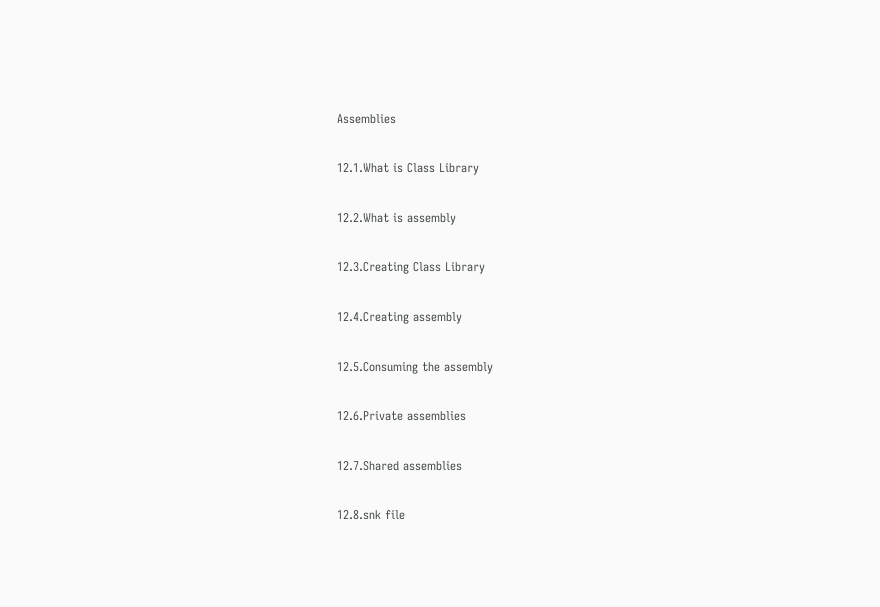Assemblies

12.1.What is Class Library

12.2.What is assembly

12.3.Creating Class Library

12.4.Creating assembly

12.5.Consuming the assembly

12.6.Private assemblies

12.7.Shared assemblies

12.8.snk file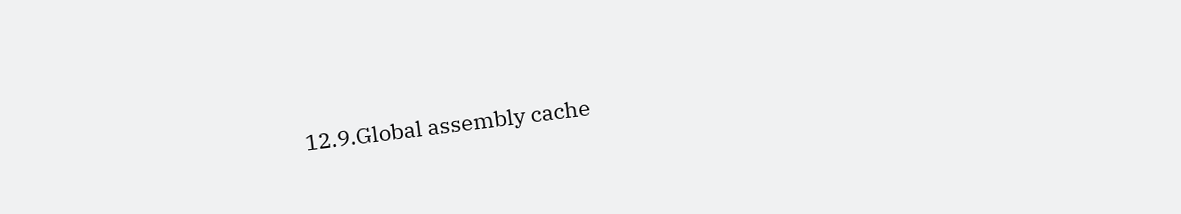12.9.Global assembly cache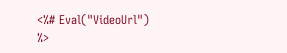<%# Eval("VideoUrl") %>